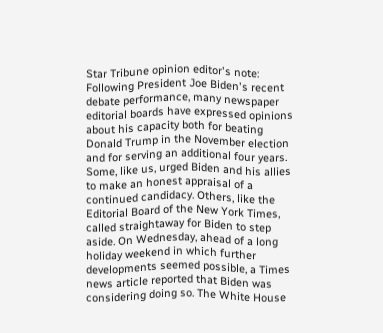Star Tribune opinion editor's note: Following President Joe Biden's recent debate performance, many newspaper editorial boards have expressed opinions about his capacity both for beating Donald Trump in the November election and for serving an additional four years. Some, like us, urged Biden and his allies to make an honest appraisal of a continued candidacy. Others, like the Editorial Board of the New York Times, called straightaway for Biden to step aside. On Wednesday, ahead of a long holiday weekend in which further developments seemed possible, a Times news article reported that Biden was considering doing so. The White House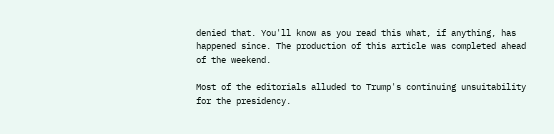denied that. You'll know as you read this what, if anything, has happened since. The production of this article was completed ahead of the weekend.

Most of the editorials alluded to Trump's continuing unsuitability for the presidency.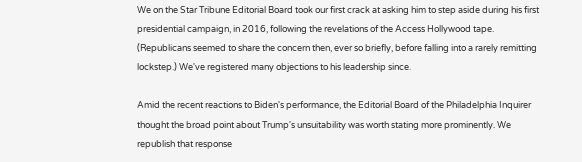We on the Star Tribune Editorial Board took our first crack at asking him to step aside during his first presidential campaign, in 2016, following the revelations of the Access Hollywood tape. (Republicans seemed to share the concern then, ever so briefly, before falling into a rarely remitting lockstep.) We've registered many objections to his leadership since.

Amid the recent reactions to Biden's performance, the Editorial Board of the Philadelphia Inquirer thought the broad point about Trump's unsuitability was worth stating more prominently. We republish that response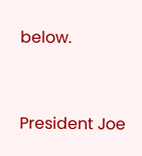below.


President Joe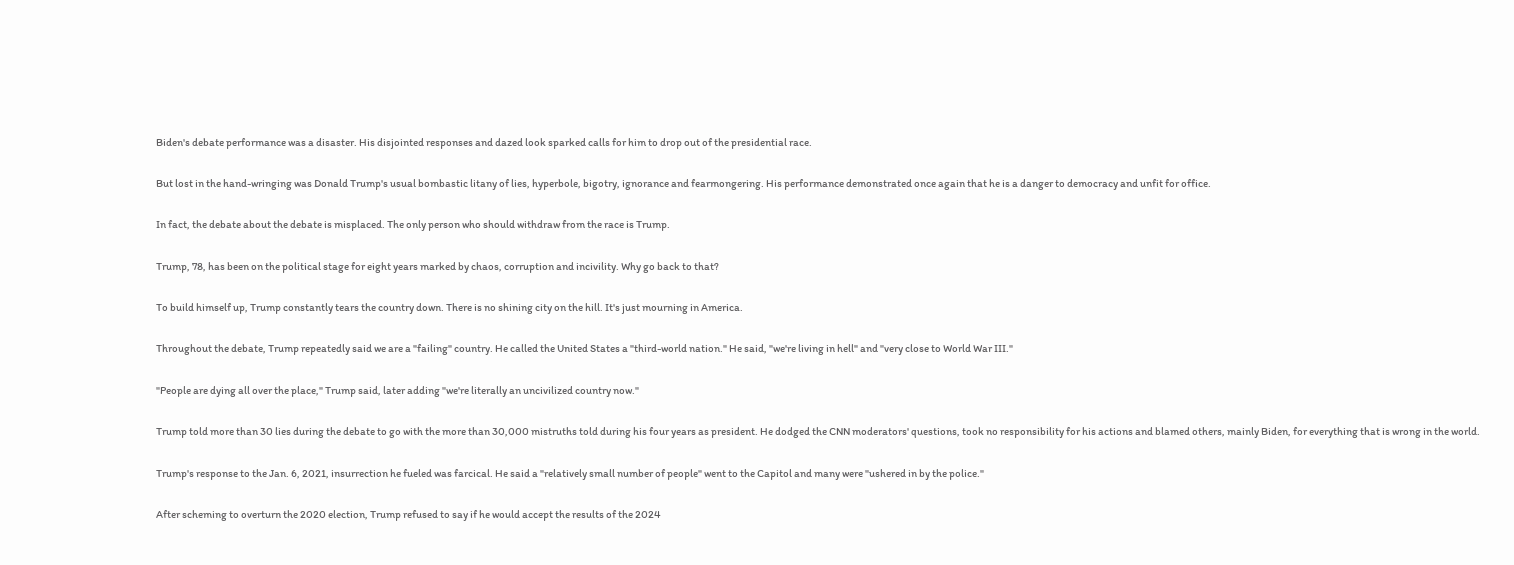Biden's debate performance was a disaster. His disjointed responses and dazed look sparked calls for him to drop out of the presidential race.

But lost in the hand-wringing was Donald Trump's usual bombastic litany of lies, hyperbole, bigotry, ignorance and fearmongering. His performance demonstrated once again that he is a danger to democracy and unfit for office.

In fact, the debate about the debate is misplaced. The only person who should withdraw from the race is Trump.

Trump, 78, has been on the political stage for eight years marked by chaos, corruption and incivility. Why go back to that?

To build himself up, Trump constantly tears the country down. There is no shining city on the hill. It's just mourning in America.

Throughout the debate, Trump repeatedly said we are a "failing" country. He called the United States a "third-world nation." He said, "we're living in hell" and "very close to World War III."

"People are dying all over the place," Trump said, later adding "we're literally an uncivilized country now."

Trump told more than 30 lies during the debate to go with the more than 30,000 mistruths told during his four years as president. He dodged the CNN moderators' questions, took no responsibility for his actions and blamed others, mainly Biden, for everything that is wrong in the world.

Trump's response to the Jan. 6, 2021, insurrection he fueled was farcical. He said a "relatively small number of people" went to the Capitol and many were "ushered in by the police."

After scheming to overturn the 2020 election, Trump refused to say if he would accept the results of the 2024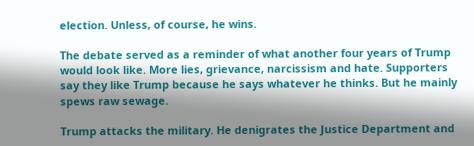election. Unless, of course, he wins.

The debate served as a reminder of what another four years of Trump would look like. More lies, grievance, narcissism and hate. Supporters say they like Trump because he says whatever he thinks. But he mainly spews raw sewage.

Trump attacks the military. He denigrates the Justice Department and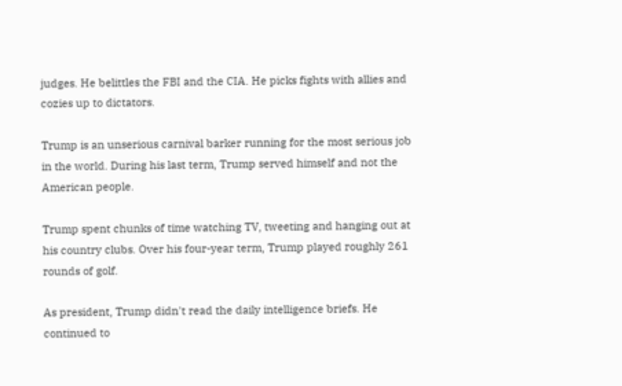judges. He belittles the FBI and the CIA. He picks fights with allies and cozies up to dictators.

Trump is an unserious carnival barker running for the most serious job in the world. During his last term, Trump served himself and not the American people.

Trump spent chunks of time watching TV, tweeting and hanging out at his country clubs. Over his four-year term, Trump played roughly 261 rounds of golf.

As president, Trump didn't read the daily intelligence briefs. He continued to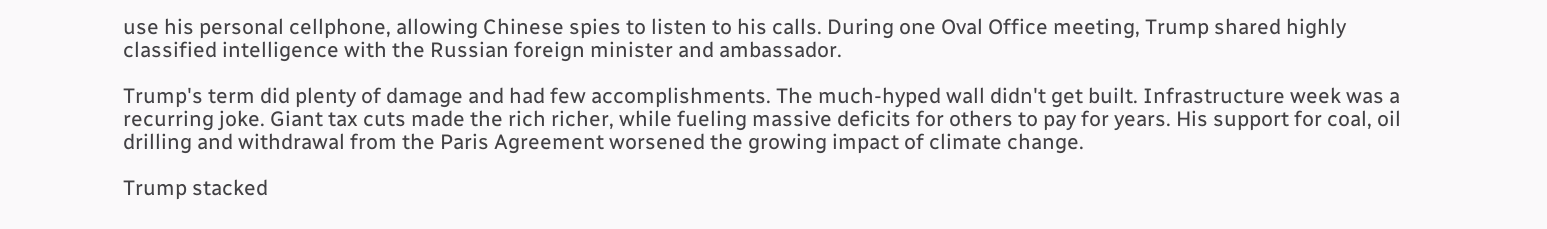use his personal cellphone, allowing Chinese spies to listen to his calls. During one Oval Office meeting, Trump shared highly classified intelligence with the Russian foreign minister and ambassador.

Trump's term did plenty of damage and had few accomplishments. The much-hyped wall didn't get built. Infrastructure week was a recurring joke. Giant tax cuts made the rich richer, while fueling massive deficits for others to pay for years. His support for coal, oil drilling and withdrawal from the Paris Agreement worsened the growing impact of climate change.

Trump stacked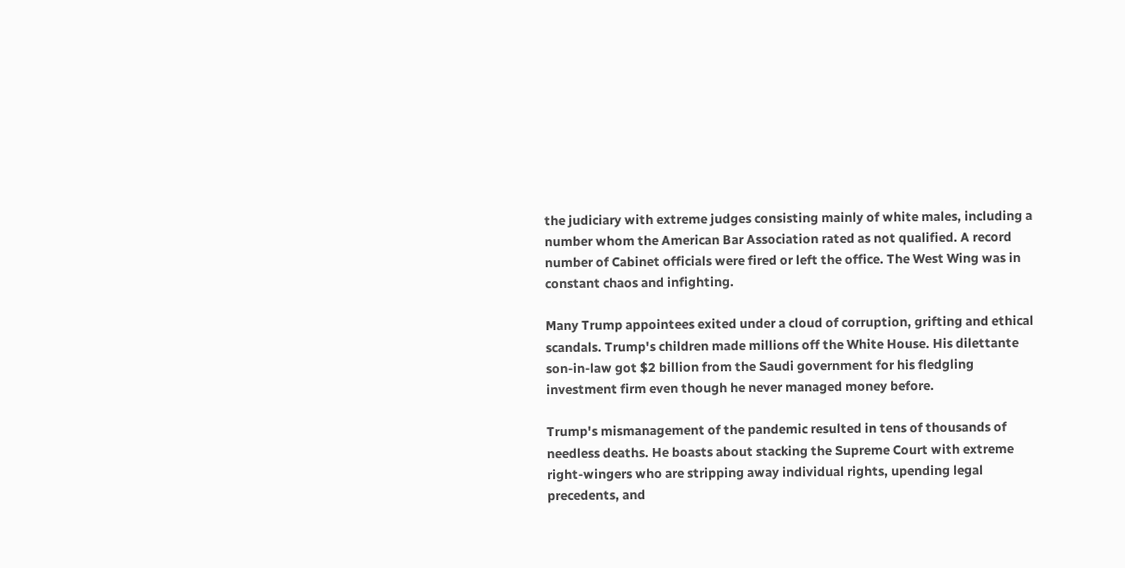the judiciary with extreme judges consisting mainly of white males, including a number whom the American Bar Association rated as not qualified. A record number of Cabinet officials were fired or left the office. The West Wing was in constant chaos and infighting.

Many Trump appointees exited under a cloud of corruption, grifting and ethical scandals. Trump's children made millions off the White House. His dilettante son-in-law got $2 billion from the Saudi government for his fledgling investment firm even though he never managed money before.

Trump's mismanagement of the pandemic resulted in tens of thousands of needless deaths. He boasts about stacking the Supreme Court with extreme right-wingers who are stripping away individual rights, upending legal precedents, and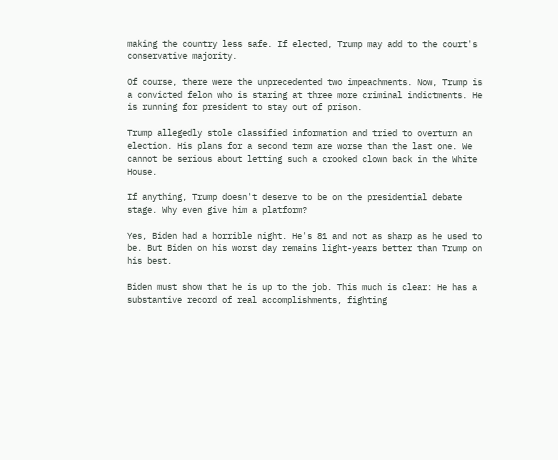making the country less safe. If elected, Trump may add to the court's conservative majority.

Of course, there were the unprecedented two impeachments. Now, Trump is a convicted felon who is staring at three more criminal indictments. He is running for president to stay out of prison.

Trump allegedly stole classified information and tried to overturn an election. His plans for a second term are worse than the last one. We cannot be serious about letting such a crooked clown back in the White House.

If anything, Trump doesn't deserve to be on the presidential debate stage. Why even give him a platform?

Yes, Biden had a horrible night. He's 81 and not as sharp as he used to be. But Biden on his worst day remains light-years better than Trump on his best.

Biden must show that he is up to the job. This much is clear: He has a substantive record of real accomplishments, fighting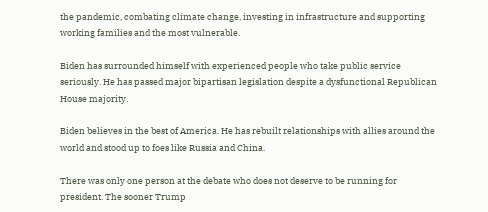the pandemic, combating climate change, investing in infrastructure and supporting working families and the most vulnerable.

Biden has surrounded himself with experienced people who take public service seriously. He has passed major bipartisan legislation despite a dysfunctional Republican House majority.

Biden believes in the best of America. He has rebuilt relationships with allies around the world and stood up to foes like Russia and China.

There was only one person at the debate who does not deserve to be running for president. The sooner Trump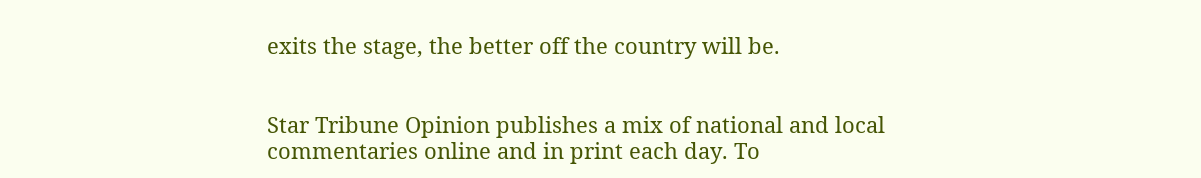exits the stage, the better off the country will be.


Star Tribune Opinion publishes a mix of national and local commentaries online and in print each day. To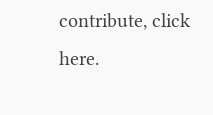contribute, click here.